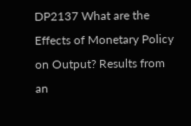DP2137 What are the Effects of Monetary Policy on Output? Results from an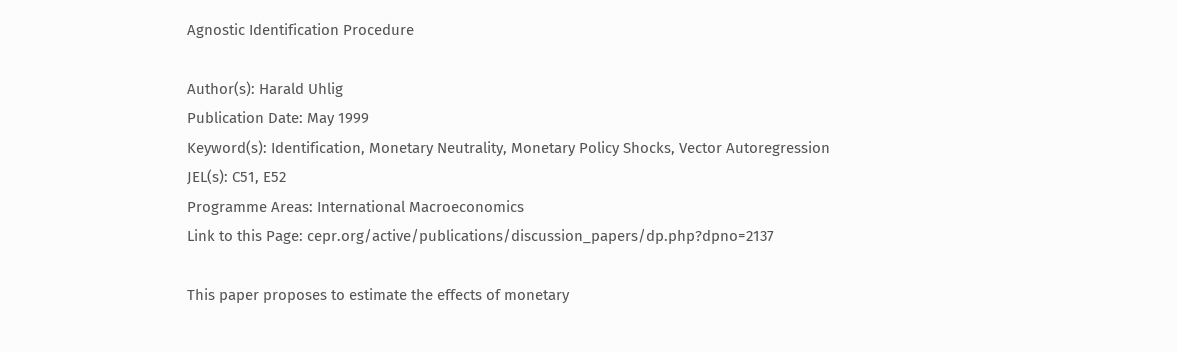Agnostic Identification Procedure

Author(s): Harald Uhlig
Publication Date: May 1999
Keyword(s): Identification, Monetary Neutrality, Monetary Policy Shocks, Vector Autoregression
JEL(s): C51, E52
Programme Areas: International Macroeconomics
Link to this Page: cepr.org/active/publications/discussion_papers/dp.php?dpno=2137

This paper proposes to estimate the effects of monetary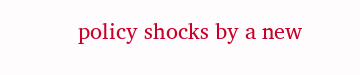policy shocks by a new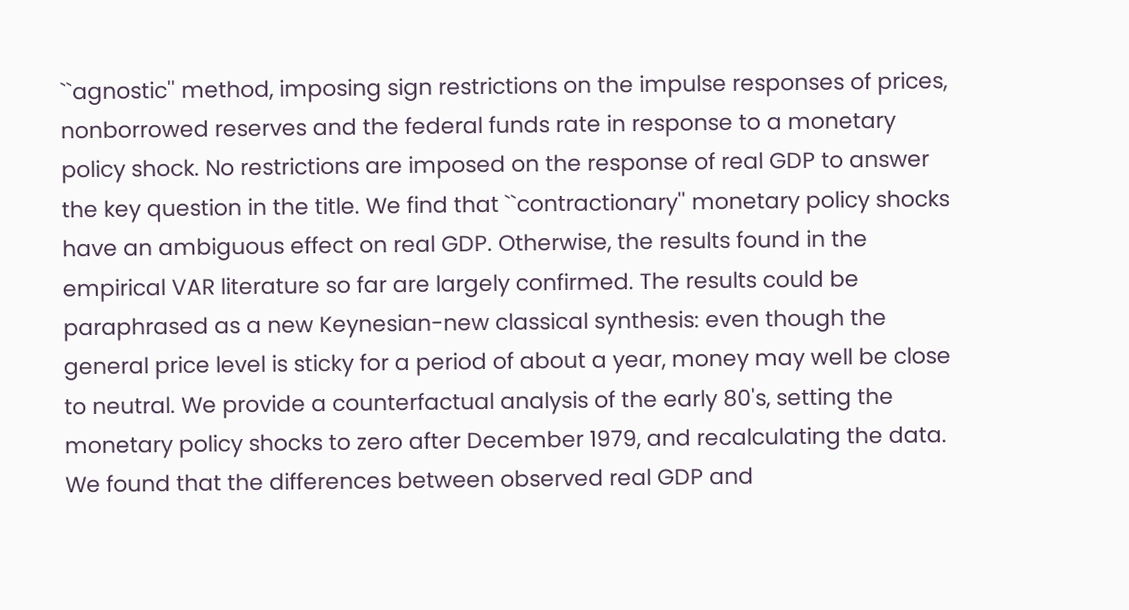``agnostic'' method, imposing sign restrictions on the impulse responses of prices, nonborrowed reserves and the federal funds rate in response to a monetary policy shock. No restrictions are imposed on the response of real GDP to answer the key question in the title. We find that ``contractionary'' monetary policy shocks have an ambiguous effect on real GDP. Otherwise, the results found in the empirical VAR literature so far are largely confirmed. The results could be paraphrased as a new Keynesian-new classical synthesis: even though the general price level is sticky for a period of about a year, money may well be close to neutral. We provide a counterfactual analysis of the early 80's, setting the monetary policy shocks to zero after December 1979, and recalculating the data. We found that the differences between observed real GDP and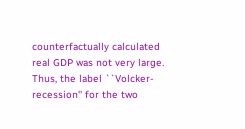counterfactually calculated real GDP was not very large. Thus, the label ``Volcker-recession'' for the two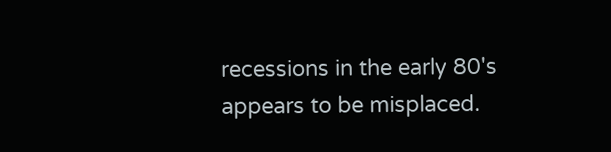recessions in the early 80's appears to be misplaced.